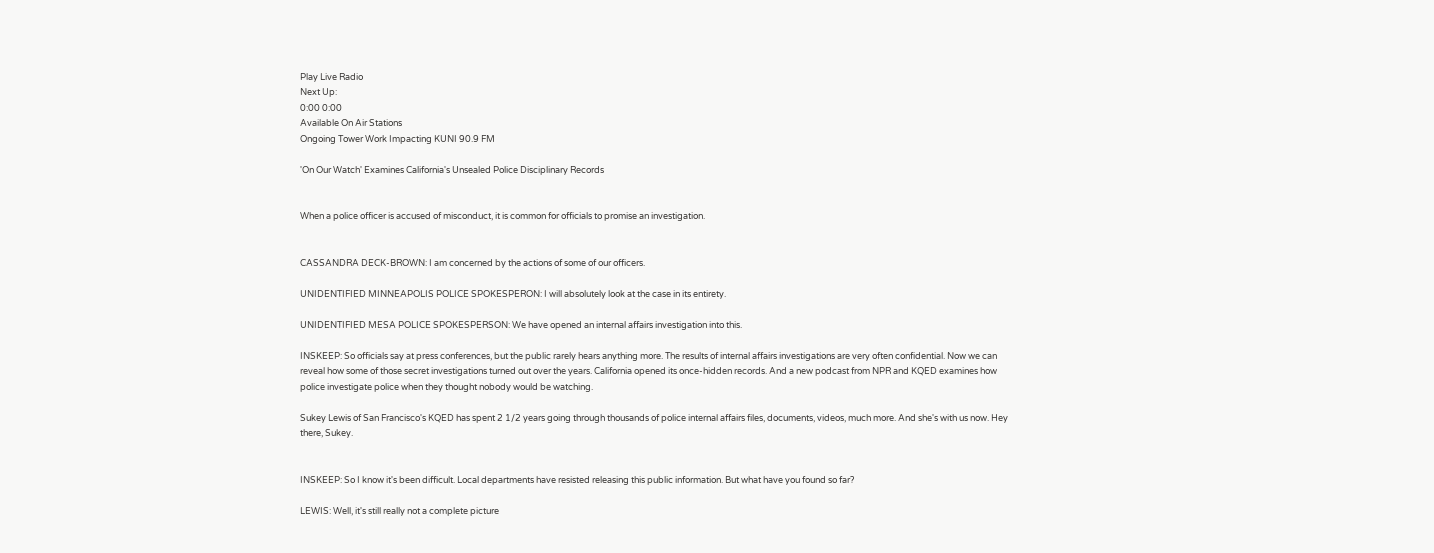Play Live Radio
Next Up:
0:00 0:00
Available On Air Stations
Ongoing Tower Work Impacting KUNI 90.9 FM

'On Our Watch' Examines California's Unsealed Police Disciplinary Records


When a police officer is accused of misconduct, it is common for officials to promise an investigation.


CASSANDRA DECK-BROWN: I am concerned by the actions of some of our officers.

UNIDENTIFIED MINNEAPOLIS POLICE SPOKESPERON: I will absolutely look at the case in its entirety.

UNIDENTIFIED MESA POLICE SPOKESPERSON: We have opened an internal affairs investigation into this.

INSKEEP: So officials say at press conferences, but the public rarely hears anything more. The results of internal affairs investigations are very often confidential. Now we can reveal how some of those secret investigations turned out over the years. California opened its once-hidden records. And a new podcast from NPR and KQED examines how police investigate police when they thought nobody would be watching.

Sukey Lewis of San Francisco's KQED has spent 2 1/2 years going through thousands of police internal affairs files, documents, videos, much more. And she's with us now. Hey there, Sukey.


INSKEEP: So I know it's been difficult. Local departments have resisted releasing this public information. But what have you found so far?

LEWIS: Well, it's still really not a complete picture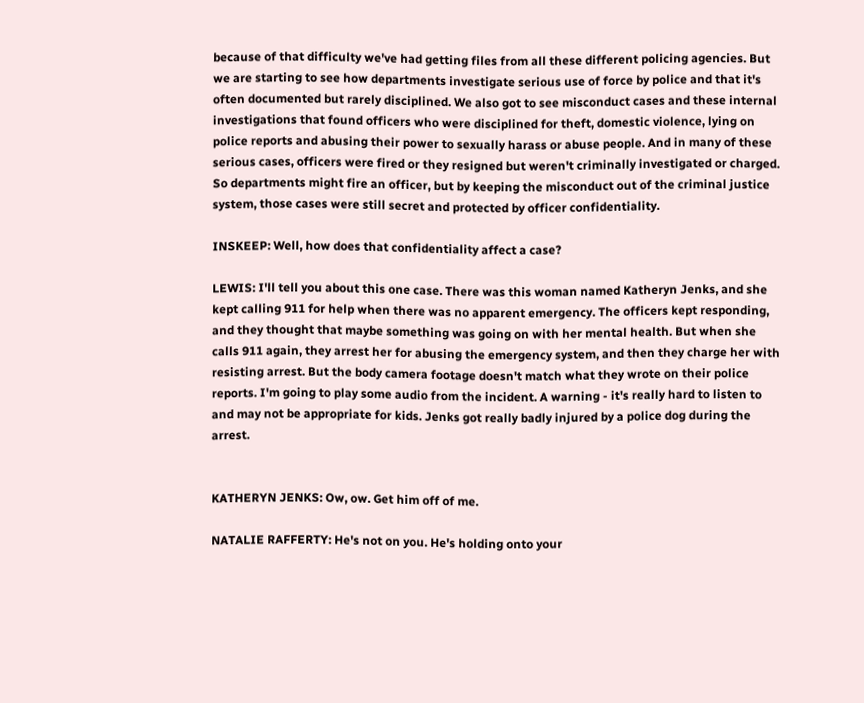because of that difficulty we've had getting files from all these different policing agencies. But we are starting to see how departments investigate serious use of force by police and that it's often documented but rarely disciplined. We also got to see misconduct cases and these internal investigations that found officers who were disciplined for theft, domestic violence, lying on police reports and abusing their power to sexually harass or abuse people. And in many of these serious cases, officers were fired or they resigned but weren't criminally investigated or charged. So departments might fire an officer, but by keeping the misconduct out of the criminal justice system, those cases were still secret and protected by officer confidentiality.

INSKEEP: Well, how does that confidentiality affect a case?

LEWIS: I'll tell you about this one case. There was this woman named Katheryn Jenks, and she kept calling 911 for help when there was no apparent emergency. The officers kept responding, and they thought that maybe something was going on with her mental health. But when she calls 911 again, they arrest her for abusing the emergency system, and then they charge her with resisting arrest. But the body camera footage doesn't match what they wrote on their police reports. I'm going to play some audio from the incident. A warning - it's really hard to listen to and may not be appropriate for kids. Jenks got really badly injured by a police dog during the arrest.


KATHERYN JENKS: Ow, ow. Get him off of me.

NATALIE RAFFERTY: He's not on you. He's holding onto your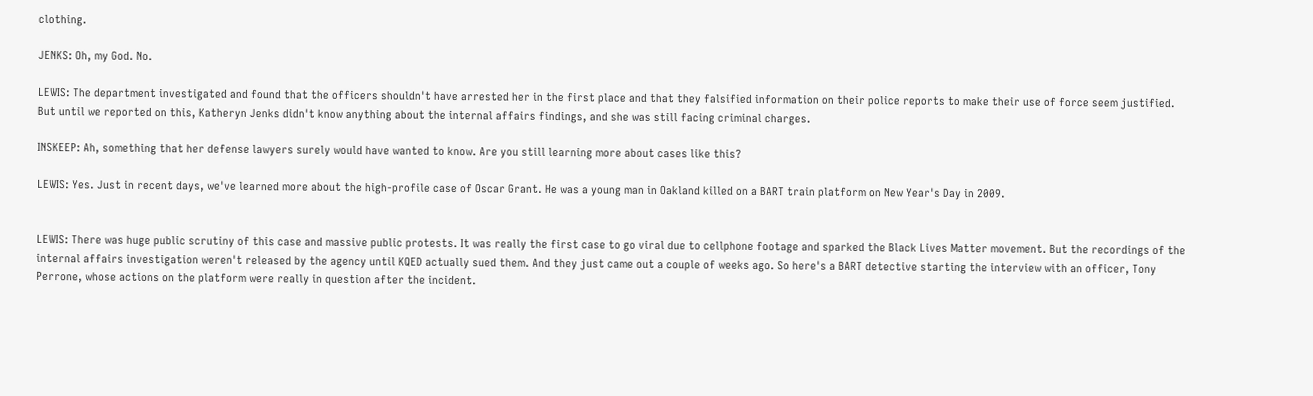clothing.

JENKS: Oh, my God. No.

LEWIS: The department investigated and found that the officers shouldn't have arrested her in the first place and that they falsified information on their police reports to make their use of force seem justified. But until we reported on this, Katheryn Jenks didn't know anything about the internal affairs findings, and she was still facing criminal charges.

INSKEEP: Ah, something that her defense lawyers surely would have wanted to know. Are you still learning more about cases like this?

LEWIS: Yes. Just in recent days, we've learned more about the high-profile case of Oscar Grant. He was a young man in Oakland killed on a BART train platform on New Year's Day in 2009.


LEWIS: There was huge public scrutiny of this case and massive public protests. It was really the first case to go viral due to cellphone footage and sparked the Black Lives Matter movement. But the recordings of the internal affairs investigation weren't released by the agency until KQED actually sued them. And they just came out a couple of weeks ago. So here's a BART detective starting the interview with an officer, Tony Perrone, whose actions on the platform were really in question after the incident.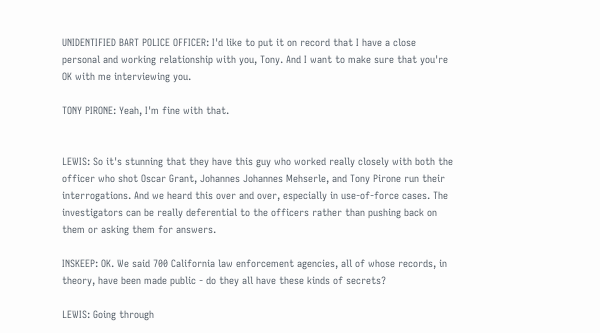UNIDENTIFIED BART POLICE OFFICER: I'd like to put it on record that I have a close personal and working relationship with you, Tony. And I want to make sure that you're OK with me interviewing you.

TONY PIRONE: Yeah, I'm fine with that.


LEWIS: So it's stunning that they have this guy who worked really closely with both the officer who shot Oscar Grant, Johannes Johannes Mehserle, and Tony Pirone run their interrogations. And we heard this over and over, especially in use-of-force cases. The investigators can be really deferential to the officers rather than pushing back on them or asking them for answers.

INSKEEP: OK. We said 700 California law enforcement agencies, all of whose records, in theory, have been made public - do they all have these kinds of secrets?

LEWIS: Going through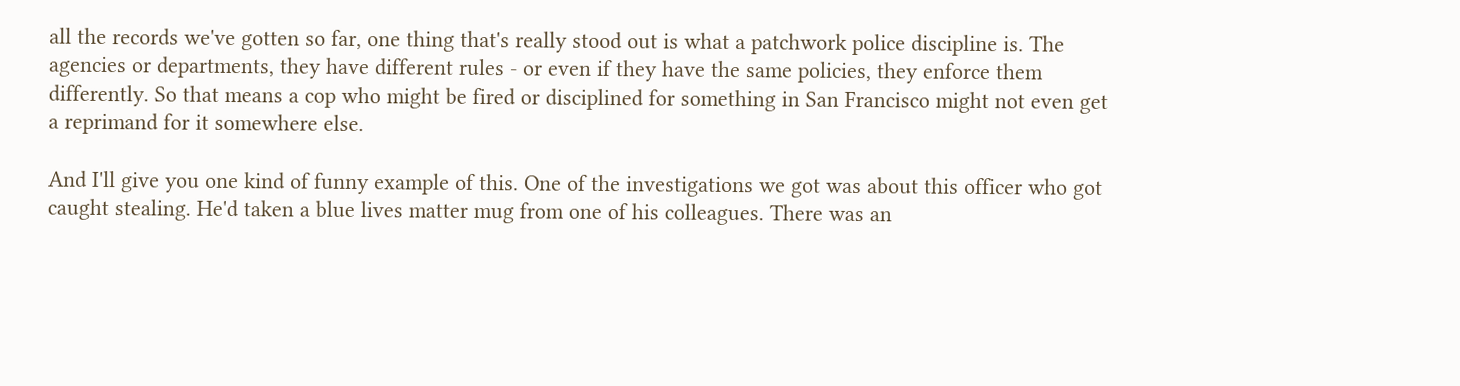all the records we've gotten so far, one thing that's really stood out is what a patchwork police discipline is. The agencies or departments, they have different rules - or even if they have the same policies, they enforce them differently. So that means a cop who might be fired or disciplined for something in San Francisco might not even get a reprimand for it somewhere else.

And I'll give you one kind of funny example of this. One of the investigations we got was about this officer who got caught stealing. He'd taken a blue lives matter mug from one of his colleagues. There was an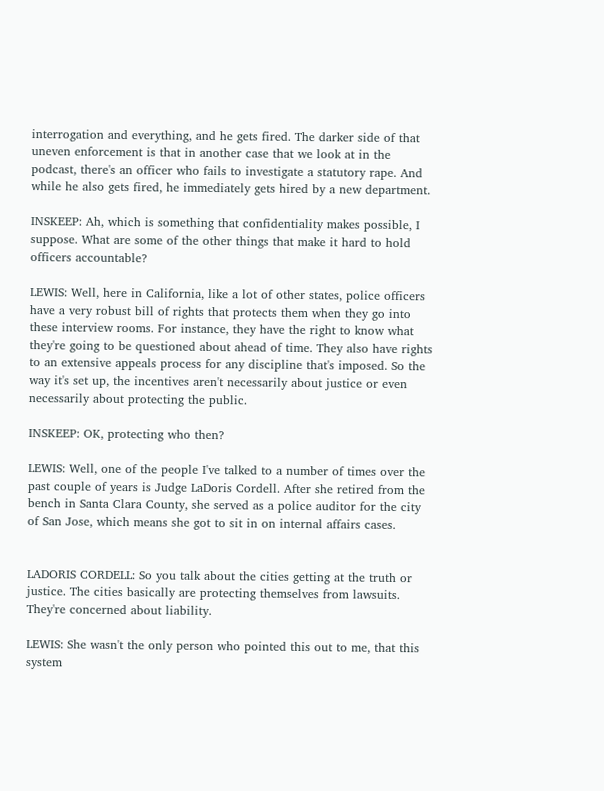interrogation and everything, and he gets fired. The darker side of that uneven enforcement is that in another case that we look at in the podcast, there's an officer who fails to investigate a statutory rape. And while he also gets fired, he immediately gets hired by a new department.

INSKEEP: Ah, which is something that confidentiality makes possible, I suppose. What are some of the other things that make it hard to hold officers accountable?

LEWIS: Well, here in California, like a lot of other states, police officers have a very robust bill of rights that protects them when they go into these interview rooms. For instance, they have the right to know what they're going to be questioned about ahead of time. They also have rights to an extensive appeals process for any discipline that's imposed. So the way it's set up, the incentives aren't necessarily about justice or even necessarily about protecting the public.

INSKEEP: OK, protecting who then?

LEWIS: Well, one of the people I've talked to a number of times over the past couple of years is Judge LaDoris Cordell. After she retired from the bench in Santa Clara County, she served as a police auditor for the city of San Jose, which means she got to sit in on internal affairs cases.


LADORIS CORDELL: So you talk about the cities getting at the truth or justice. The cities basically are protecting themselves from lawsuits. They're concerned about liability.

LEWIS: She wasn't the only person who pointed this out to me, that this system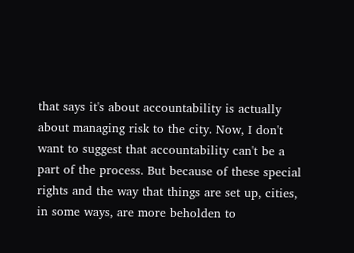that says it's about accountability is actually about managing risk to the city. Now, I don't want to suggest that accountability can't be a part of the process. But because of these special rights and the way that things are set up, cities, in some ways, are more beholden to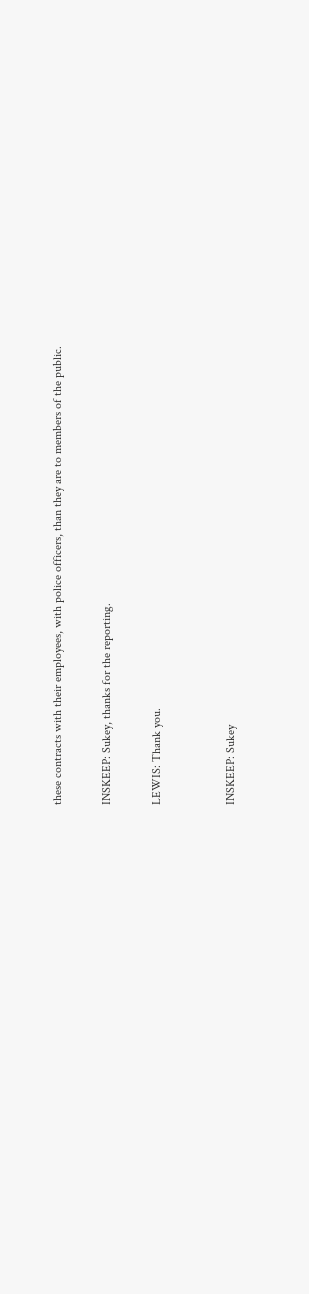these contracts with their employees, with police officers, than they are to members of the public.

INSKEEP: Sukey, thanks for the reporting.

LEWIS: Thank you.


INSKEEP: Sukey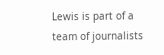Lewis is part of a team of journalists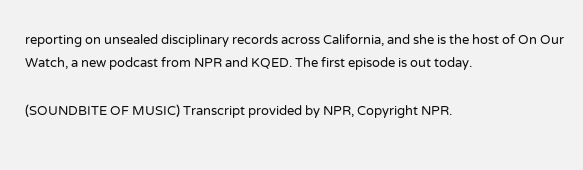reporting on unsealed disciplinary records across California, and she is the host of On Our Watch, a new podcast from NPR and KQED. The first episode is out today.

(SOUNDBITE OF MUSIC) Transcript provided by NPR, Copyright NPR.